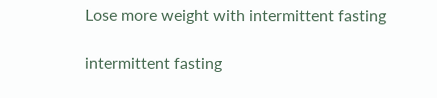Lose more weight with intermittent fasting

intermittent fasting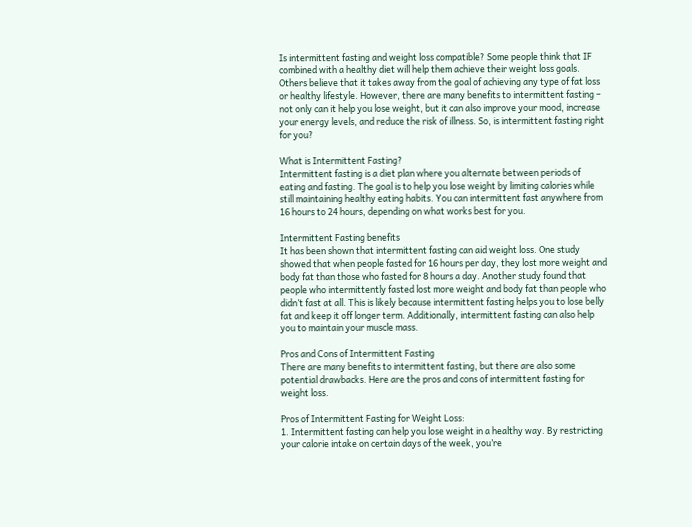Is intermittent fasting and weight loss compatible? Some people think that IF combined with a healthy diet will help them achieve their weight loss goals. Others believe that it takes away from the goal of achieving any type of fat loss or healthy lifestyle. However, there are many benefits to intermittent fasting – not only can it help you lose weight, but it can also improve your mood, increase your energy levels, and reduce the risk of illness. So, is intermittent fasting right for you?

What is Intermittent Fasting?
Intermittent fasting is a diet plan where you alternate between periods of eating and fasting. The goal is to help you lose weight by limiting calories while still maintaining healthy eating habits. You can intermittent fast anywhere from 16 hours to 24 hours, depending on what works best for you.

Intermittent Fasting benefits
It has been shown that intermittent fasting can aid weight loss. One study showed that when people fasted for 16 hours per day, they lost more weight and body fat than those who fasted for 8 hours a day. Another study found that people who intermittently fasted lost more weight and body fat than people who didn’t fast at all. This is likely because intermittent fasting helps you to lose belly fat and keep it off longer term. Additionally, intermittent fasting can also help you to maintain your muscle mass.

Pros and Cons of Intermittent Fasting
There are many benefits to intermittent fasting, but there are also some potential drawbacks. Here are the pros and cons of intermittent fasting for weight loss.

Pros of Intermittent Fasting for Weight Loss:
1. Intermittent fasting can help you lose weight in a healthy way. By restricting your calorie intake on certain days of the week, you’re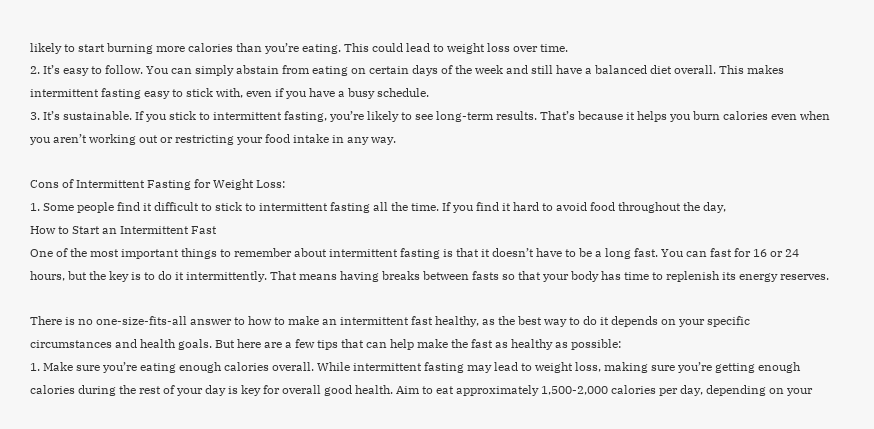likely to start burning more calories than you’re eating. This could lead to weight loss over time.
2. It’s easy to follow. You can simply abstain from eating on certain days of the week and still have a balanced diet overall. This makes intermittent fasting easy to stick with, even if you have a busy schedule.
3. It’s sustainable. If you stick to intermittent fasting, you’re likely to see long-term results. That’s because it helps you burn calories even when you aren’t working out or restricting your food intake in any way.

Cons of Intermittent Fasting for Weight Loss:
1. Some people find it difficult to stick to intermittent fasting all the time. If you find it hard to avoid food throughout the day,
How to Start an Intermittent Fast
One of the most important things to remember about intermittent fasting is that it doesn’t have to be a long fast. You can fast for 16 or 24 hours, but the key is to do it intermittently. That means having breaks between fasts so that your body has time to replenish its energy reserves.

There is no one-size-fits-all answer to how to make an intermittent fast healthy, as the best way to do it depends on your specific circumstances and health goals. But here are a few tips that can help make the fast as healthy as possible:
1. Make sure you’re eating enough calories overall. While intermittent fasting may lead to weight loss, making sure you’re getting enough calories during the rest of your day is key for overall good health. Aim to eat approximately 1,500-2,000 calories per day, depending on your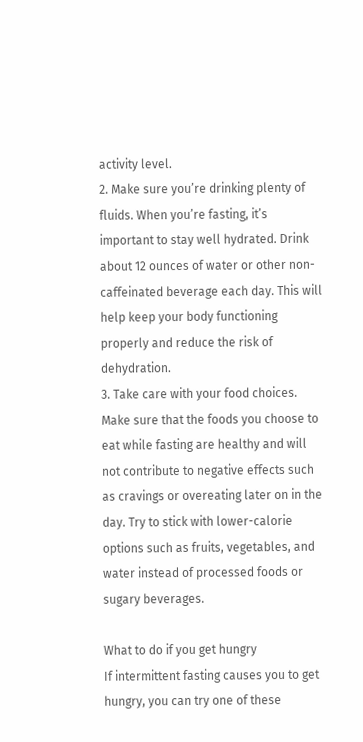activity level.
2. Make sure you’re drinking plenty of fluids. When you’re fasting, it’s important to stay well hydrated. Drink about 12 ounces of water or other non-caffeinated beverage each day. This will help keep your body functioning properly and reduce the risk of dehydration.
3. Take care with your food choices. Make sure that the foods you choose to eat while fasting are healthy and will not contribute to negative effects such as cravings or overeating later on in the day. Try to stick with lower-calorie options such as fruits, vegetables, and water instead of processed foods or sugary beverages.

What to do if you get hungry
If intermittent fasting causes you to get hungry, you can try one of these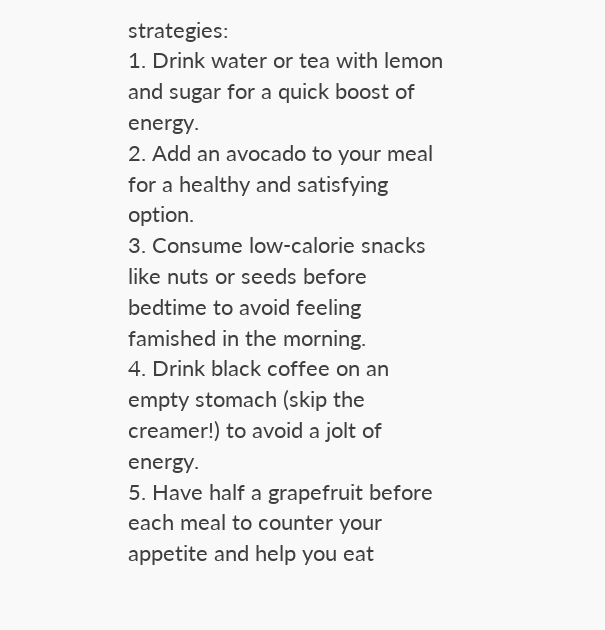strategies:
1. Drink water or tea with lemon and sugar for a quick boost of energy.
2. Add an avocado to your meal for a healthy and satisfying option.
3. Consume low-calorie snacks like nuts or seeds before bedtime to avoid feeling famished in the morning.
4. Drink black coffee on an empty stomach (skip the creamer!) to avoid a jolt of energy.
5. Have half a grapefruit before each meal to counter your appetite and help you eat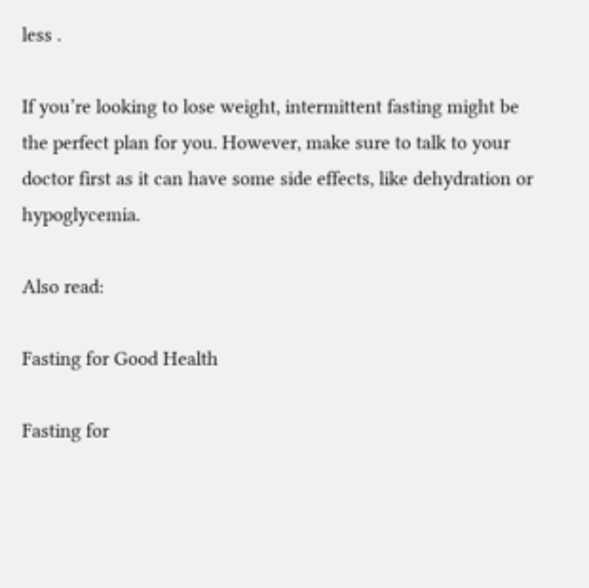less .

If you’re looking to lose weight, intermittent fasting might be the perfect plan for you. However, make sure to talk to your doctor first as it can have some side effects, like dehydration or hypoglycemia.

Also read:

Fasting for Good Health

Fasting for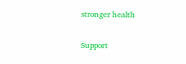stronger health

Support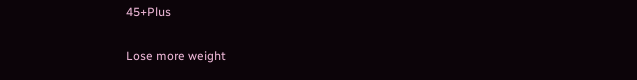45+Plus

Lose more weight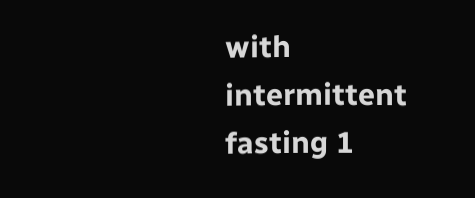with intermittent fasting 1